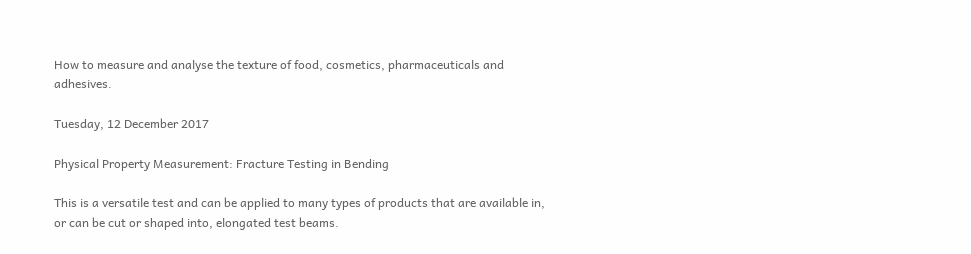How to measure and analyse the texture of food, cosmetics, pharmaceuticals and adhesives.

Tuesday, 12 December 2017

Physical Property Measurement: Fracture Testing in Bending

This is a versatile test and can be applied to many types of products that are available in, or can be cut or shaped into, elongated test beams.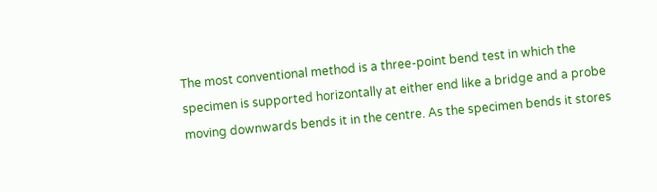The most conventional method is a three-point bend test in which the specimen is supported horizontally at either end like a bridge and a probe moving downwards bends it in the centre. As the specimen bends it stores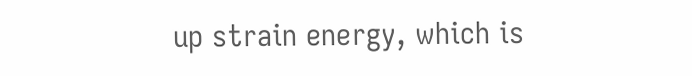up strain energy, which is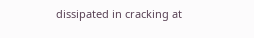dissipated in cracking at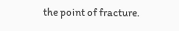the point of fracture.